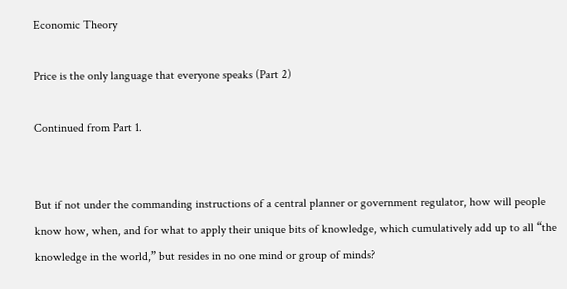Economic Theory

Price is the only language that everyone speaks (Part 2)

Continued from Part 1.


But if not under the commanding instructions of a central planner or government regulator, how will people know how, when, and for what to apply their unique bits of knowledge, which cumulatively add up to all “the knowledge in the world,” but resides in no one mind or group of minds?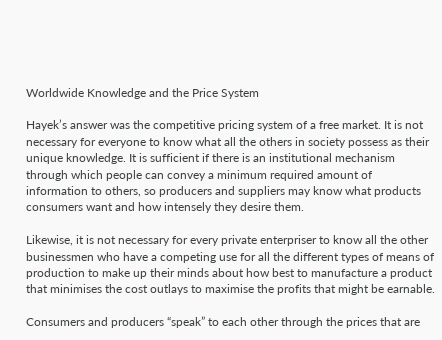Worldwide Knowledge and the Price System

Hayek’s answer was the competitive pricing system of a free market. It is not necessary for everyone to know what all the others in society possess as their unique knowledge. It is sufficient if there is an institutional mechanism through which people can convey a minimum required amount of information to others, so producers and suppliers may know what products consumers want and how intensely they desire them.

Likewise, it is not necessary for every private enterpriser to know all the other businessmen who have a competing use for all the different types of means of production to make up their minds about how best to manufacture a product that minimises the cost outlays to maximise the profits that might be earnable.

Consumers and producers “speak” to each other through the prices that are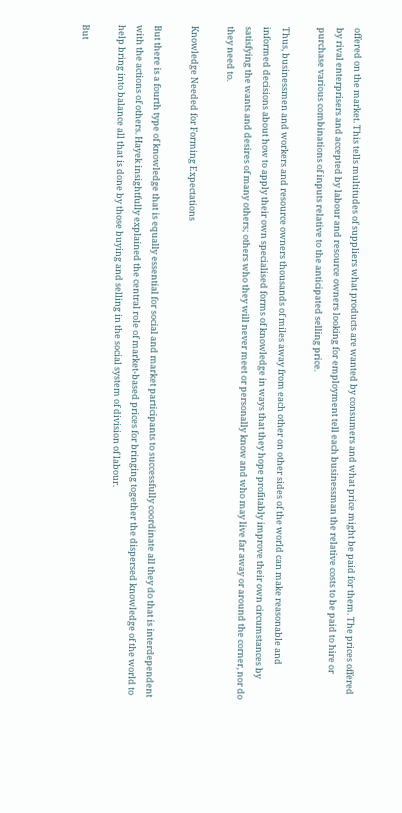offered on the market. This tells multitudes of suppliers what products are wanted by consumers and what price might be paid for them. The prices offered by rival enterprisers and accepted by labour and resource owners looking for employment tell each businessman the relative costs to be paid to hire or purchase various combinations of inputs relative to the anticipated selling price.

Thus, businessmen and workers and resource owners thousands of miles away from each other on other sides of the world can make reasonable and informed decisions about how to apply their own specialised forms of knowledge in ways that they hope profitably improve their own circumstances by satisfying the wants and desires of many others; others who they will never meet or personally know and who may live far away or around the corner, nor do they need to.

Knowledge Needed for Forming Expectations

But there is a fourth type of knowledge that is equally essential for social and market participants to successfully coordinate all they do that is interdependent with the actions of others. Hayek insightfully explained the central role of market-based prices for bringing together the dispersed knowledge of the world to help bring into balance all that is done by those buying and selling in the social system of division of labour.

But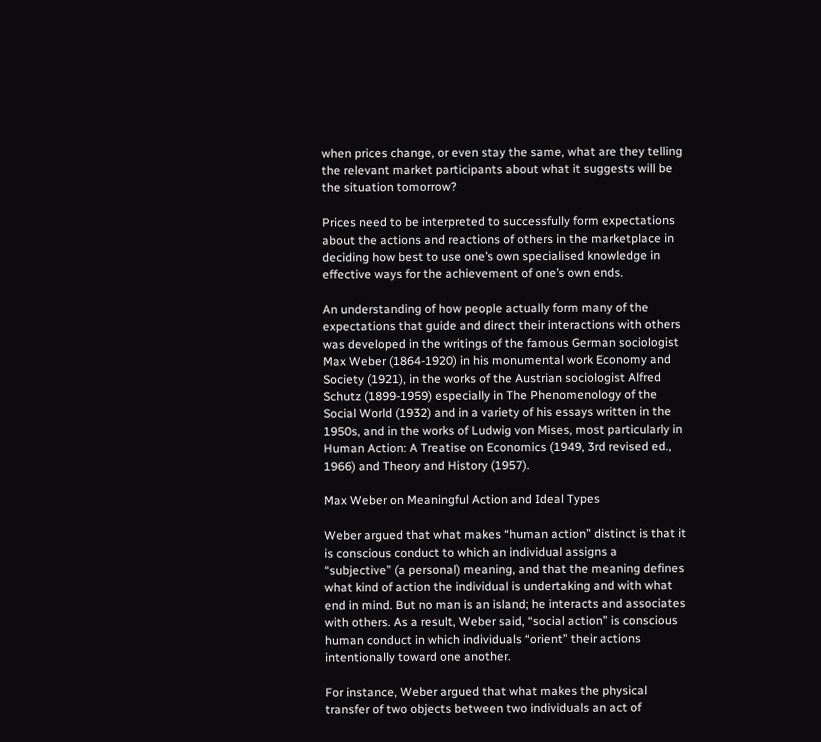when prices change, or even stay the same, what are they telling the relevant market participants about what it suggests will be the situation tomorrow?

Prices need to be interpreted to successfully form expectations about the actions and reactions of others in the marketplace in deciding how best to use one’s own specialised knowledge in effective ways for the achievement of one’s own ends.

An understanding of how people actually form many of the expectations that guide and direct their interactions with others was developed in the writings of the famous German sociologist Max Weber (1864-1920) in his monumental work Economy and Society (1921), in the works of the Austrian sociologist Alfred Schutz (1899-1959) especially in The Phenomenology of the Social World (1932) and in a variety of his essays written in the 1950s, and in the works of Ludwig von Mises, most particularly in Human Action: A Treatise on Economics (1949, 3rd revised ed., 1966) and Theory and History (1957).

Max Weber on Meaningful Action and Ideal Types

Weber argued that what makes “human action” distinct is that it is conscious conduct to which an individual assigns a “subjective” (a personal) meaning, and that the meaning defines what kind of action the individual is undertaking and with what end in mind. But no man is an island; he interacts and associates with others. As a result, Weber said, “social action” is conscious human conduct in which individuals “orient” their actions intentionally toward one another.

For instance, Weber argued that what makes the physical transfer of two objects between two individuals an act of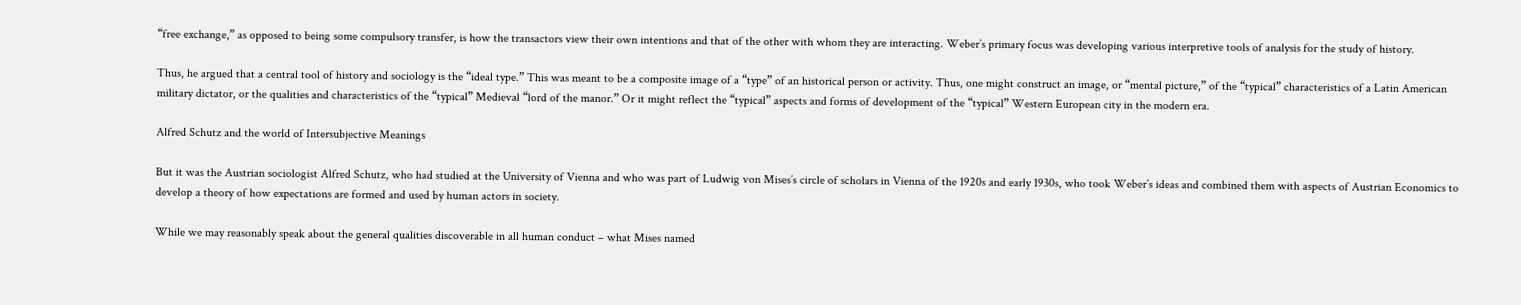“free exchange,” as opposed to being some compulsory transfer, is how the transactors view their own intentions and that of the other with whom they are interacting. Weber’s primary focus was developing various interpretive tools of analysis for the study of history.

Thus, he argued that a central tool of history and sociology is the “ideal type.” This was meant to be a composite image of a “type” of an historical person or activity. Thus, one might construct an image, or “mental picture,” of the “typical” characteristics of a Latin American military dictator, or the qualities and characteristics of the “typical” Medieval “lord of the manor.” Or it might reflect the “typical” aspects and forms of development of the “typical” Western European city in the modern era.

Alfred Schutz and the world of Intersubjective Meanings

But it was the Austrian sociologist Alfred Schutz, who had studied at the University of Vienna and who was part of Ludwig von Mises’s circle of scholars in Vienna of the 1920s and early 1930s, who took Weber’s ideas and combined them with aspects of Austrian Economics to develop a theory of how expectations are formed and used by human actors in society.

While we may reasonably speak about the general qualities discoverable in all human conduct – what Mises named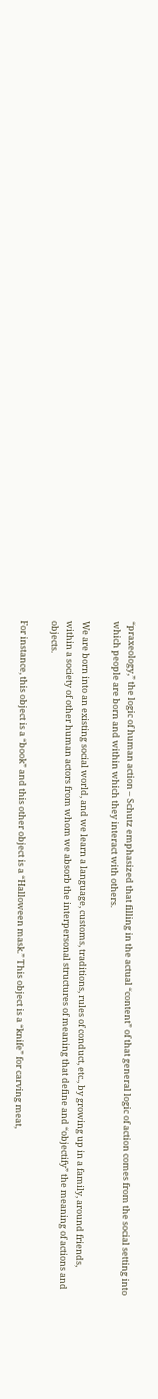“praxeology,” the logic of human action – Schutz emphasized that filling in the actual “content” of that general logic of action comes from the social setting into which people are born and within which they interact with others.

We are born into an existing social world, and we learn a language, customs, traditions, rules of conduct, etc., by growing up in a family, around friends, within a society of other human actors from whom we absorb the interpersonal structures of meaning that define and “objectify” the meaning of actions and objects.

For instance, this object is a “book” and this other object is a “Halloween mask.” This object is a “knife” for carving meat,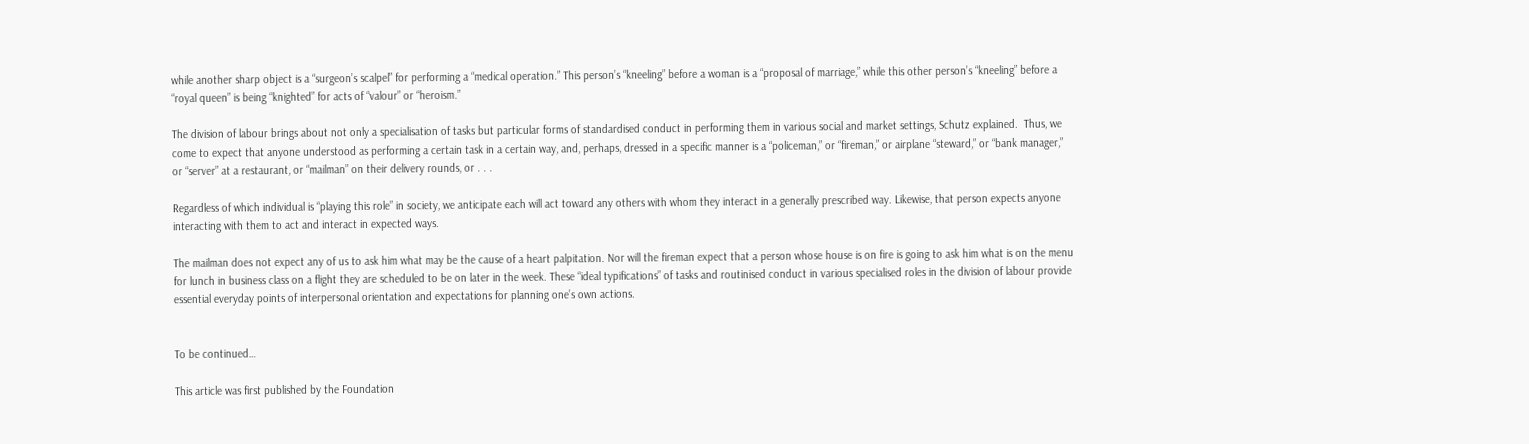while another sharp object is a “surgeon’s scalpel” for performing a “medical operation.” This person’s “kneeling” before a woman is a “proposal of marriage,” while this other person’s “kneeling” before a “royal queen” is being “knighted” for acts of “valour” or “heroism.”

The division of labour brings about not only a specialisation of tasks but particular forms of standardised conduct in performing them in various social and market settings, Schutz explained.  Thus, we come to expect that anyone understood as performing a certain task in a certain way, and, perhaps, dressed in a specific manner is a “policeman,” or “fireman,” or airplane “steward,” or “bank manager,” or “server” at a restaurant, or “mailman” on their delivery rounds, or . . .

Regardless of which individual is “playing this role” in society, we anticipate each will act toward any others with whom they interact in a generally prescribed way. Likewise, that person expects anyone interacting with them to act and interact in expected ways.

The mailman does not expect any of us to ask him what may be the cause of a heart palpitation. Nor will the fireman expect that a person whose house is on fire is going to ask him what is on the menu for lunch in business class on a flight they are scheduled to be on later in the week. These “ideal typifications” of tasks and routinised conduct in various specialised roles in the division of labour provide essential everyday points of interpersonal orientation and expectations for planning one’s own actions.


To be continued…

This article was first published by the Foundation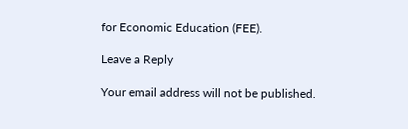for Economic Education (FEE).

Leave a Reply

Your email address will not be published.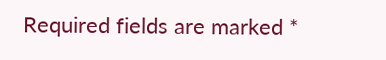Required fields are marked *